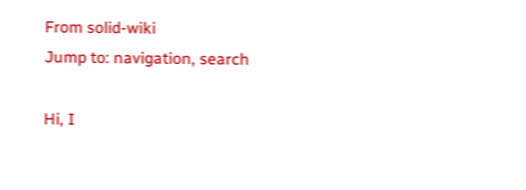From solid-wiki
Jump to: navigation, search

Hi, I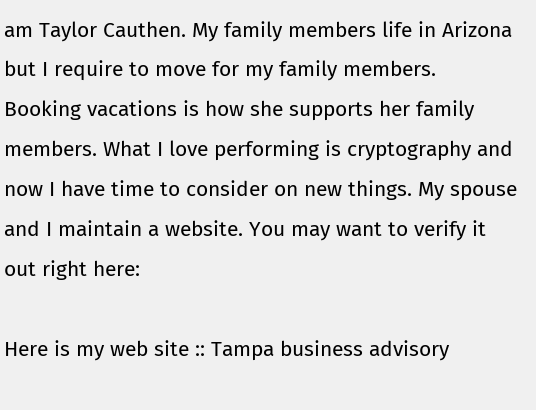am Taylor Cauthen. My family members life in Arizona but I require to move for my family members. Booking vacations is how she supports her family members. What I love performing is cryptography and now I have time to consider on new things. My spouse and I maintain a website. You may want to verify it out right here:

Here is my web site :: Tampa business advisory